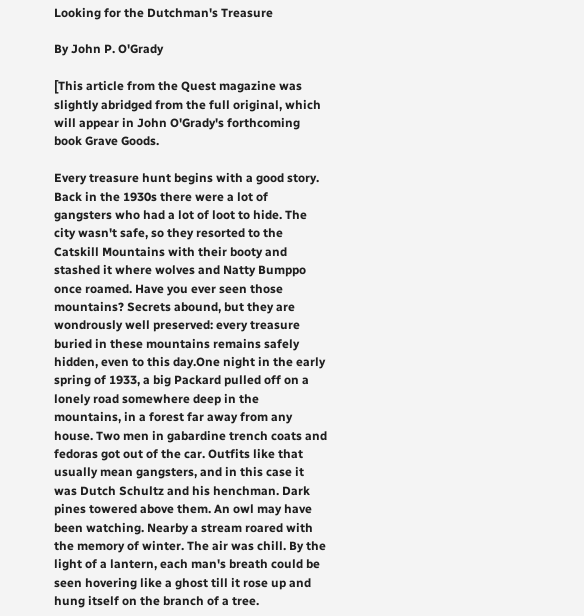Looking for the Dutchman's Treasure

By John P. O'Grady

[This article from the Quest magazine was slightly abridged from the full original, which will appear in John O'Grady's forthcoming book Grave Goods.

Every treasure hunt begins with a good story. Back in the 1930s there were a lot of gangsters who had a lot of loot to hide. The city wasn't safe, so they resorted to the Catskill Mountains with their booty and stashed it where wolves and Natty Bumppo once roamed. Have you ever seen those mountains? Secrets abound, but they are wondrously well preserved: every treasure buried in these mountains remains safely hidden, even to this day.One night in the early spring of 1933, a big Packard pulled off on a lonely road somewhere deep in the mountains, in a forest far away from any house. Two men in gabardine trench coats and fedoras got out of the car. Outfits like that usually mean gangsters, and in this case it was Dutch Schultz and his henchman. Dark pines towered above them. An owl may have been watching. Nearby a stream roared with the memory of winter. The air was chill. By the light of a lantern, each man's breath could be seen hovering like a ghost till it rose up and hung itself on the branch of a tree.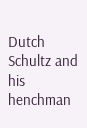Dutch Schultz and his henchman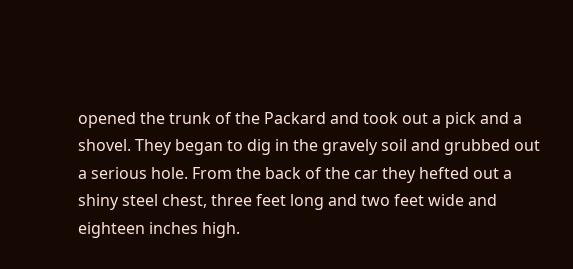opened the trunk of the Packard and took out a pick and a shovel. They began to dig in the gravely soil and grubbed out a serious hole. From the back of the car they hefted out a shiny steel chest, three feet long and two feet wide and eighteen inches high.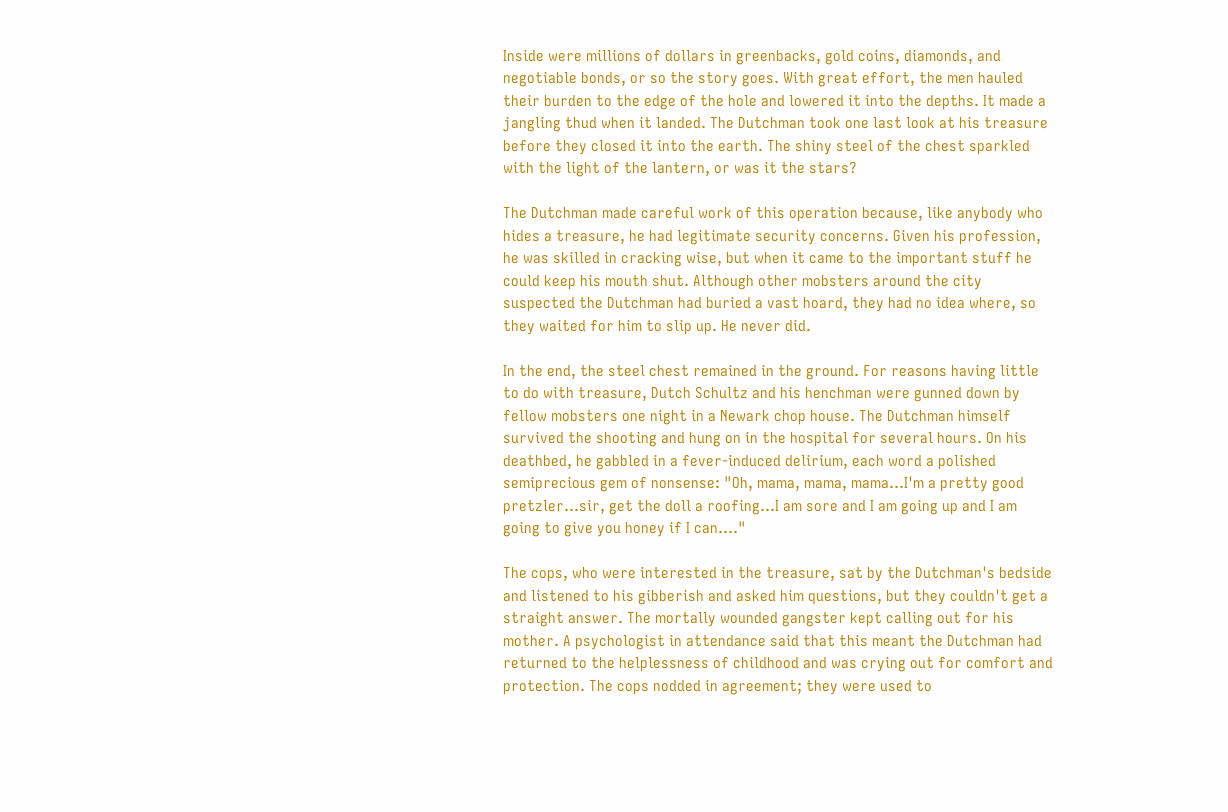Inside were millions of dollars in greenbacks, gold coins, diamonds, and negotiable bonds, or so the story goes. With great effort, the men hauled their burden to the edge of the hole and lowered it into the depths. It made a jangling thud when it landed. The Dutchman took one last look at his treasure before they closed it into the earth. The shiny steel of the chest sparkled with the light of the lantern, or was it the stars?

The Dutchman made careful work of this operation because, like anybody who hides a treasure, he had legitimate security concerns. Given his profession, he was skilled in cracking wise, but when it came to the important stuff he could keep his mouth shut. Although other mobsters around the city suspected the Dutchman had buried a vast hoard, they had no idea where, so they waited for him to slip up. He never did.

In the end, the steel chest remained in the ground. For reasons having little to do with treasure, Dutch Schultz and his henchman were gunned down by fellow mobsters one night in a Newark chop house. The Dutchman himself survived the shooting and hung on in the hospital for several hours. On his deathbed, he gabbled in a fever-induced delirium, each word a polished semiprecious gem of nonsense: "Oh, mama, mama, mama...I'm a pretty good pretzler...sir, get the doll a roofing...I am sore and I am going up and I am going to give you honey if I can...."

The cops, who were interested in the treasure, sat by the Dutchman's bedside and listened to his gibberish and asked him questions, but they couldn't get a straight answer. The mortally wounded gangster kept calling out for his mother. A psychologist in attendance said that this meant the Dutchman had returned to the helplessness of childhood and was crying out for comfort and protection. The cops nodded in agreement; they were used to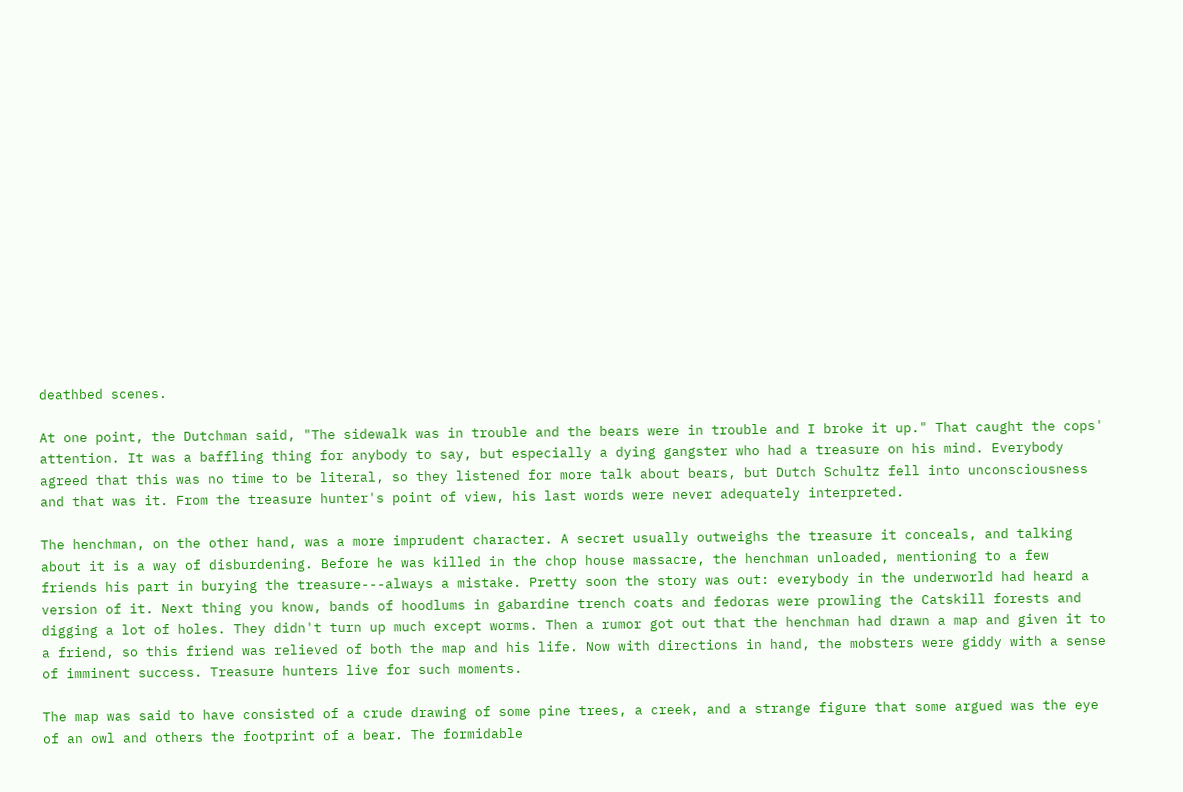deathbed scenes.

At one point, the Dutchman said, "The sidewalk was in trouble and the bears were in trouble and I broke it up." That caught the cops' attention. It was a baffling thing for anybody to say, but especially a dying gangster who had a treasure on his mind. Everybody agreed that this was no time to be literal, so they listened for more talk about bears, but Dutch Schultz fell into unconsciousness and that was it. From the treasure hunter's point of view, his last words were never adequately interpreted.

The henchman, on the other hand, was a more imprudent character. A secret usually outweighs the treasure it conceals, and talking about it is a way of disburdening. Before he was killed in the chop house massacre, the henchman unloaded, mentioning to a few friends his part in burying the treasure---always a mistake. Pretty soon the story was out: everybody in the underworld had heard a version of it. Next thing you know, bands of hoodlums in gabardine trench coats and fedoras were prowling the Catskill forests and digging a lot of holes. They didn't turn up much except worms. Then a rumor got out that the henchman had drawn a map and given it to a friend, so this friend was relieved of both the map and his life. Now with directions in hand, the mobsters were giddy with a sense of imminent success. Treasure hunters live for such moments.

The map was said to have consisted of a crude drawing of some pine trees, a creek, and a strange figure that some argued was the eye of an owl and others the footprint of a bear. The formidable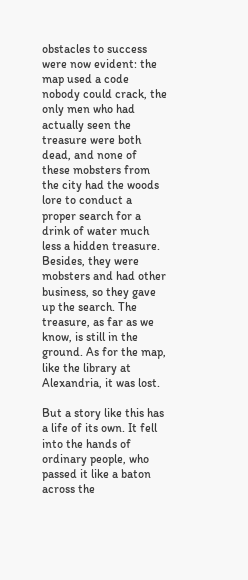obstacles to success were now evident: the map used a code nobody could crack, the only men who had actually seen the treasure were both dead, and none of these mobsters from the city had the woods lore to conduct a proper search for a drink of water much less a hidden treasure. Besides, they were mobsters and had other business, so they gave up the search. The treasure, as far as we know, is still in the ground. As for the map, like the library at Alexandria, it was lost.

But a story like this has a life of its own. It fell into the hands of ordinary people, who passed it like a baton across the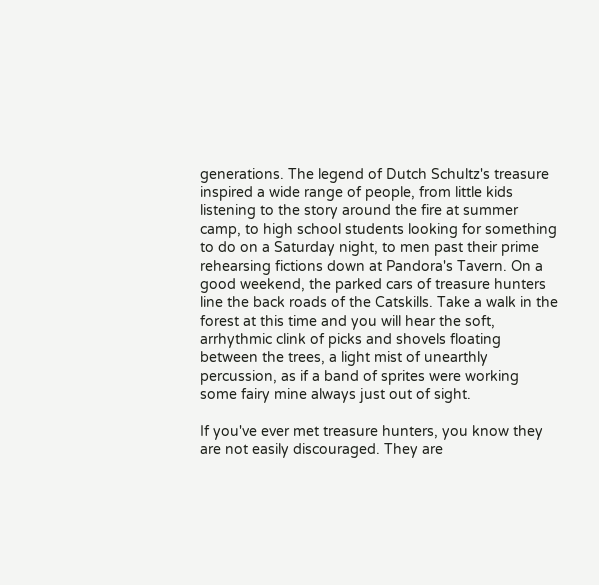generations. The legend of Dutch Schultz's treasure inspired a wide range of people, from little kids listening to the story around the fire at summer camp, to high school students looking for something to do on a Saturday night, to men past their prime rehearsing fictions down at Pandora's Tavern. On a good weekend, the parked cars of treasure hunters line the back roads of the Catskills. Take a walk in the forest at this time and you will hear the soft, arrhythmic clink of picks and shovels floating between the trees, a light mist of unearthly percussion, as if a band of sprites were working some fairy mine always just out of sight.

If you've ever met treasure hunters, you know they are not easily discouraged. They are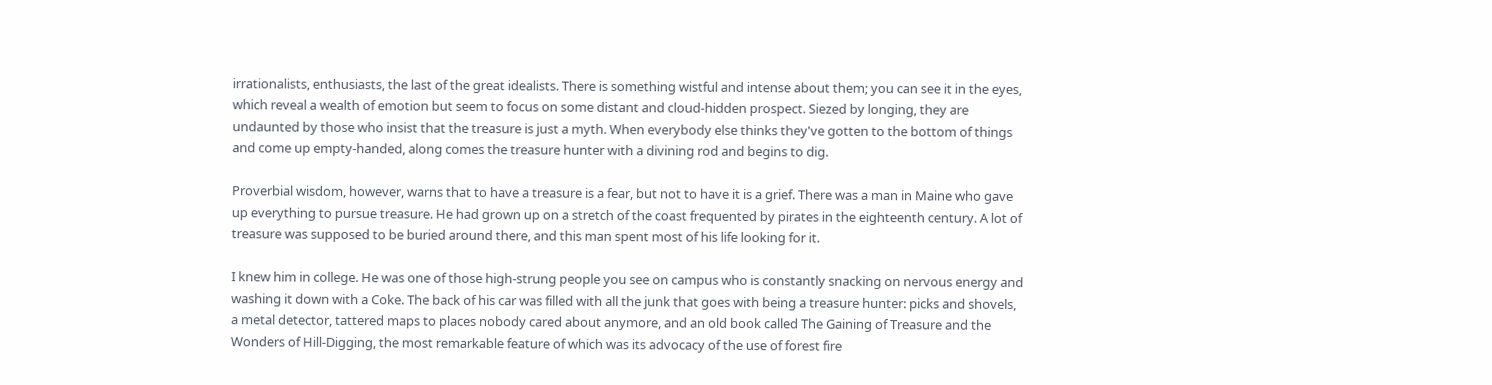irrationalists, enthusiasts, the last of the great idealists. There is something wistful and intense about them; you can see it in the eyes, which reveal a wealth of emotion but seem to focus on some distant and cloud-hidden prospect. Siezed by longing, they are undaunted by those who insist that the treasure is just a myth. When everybody else thinks they've gotten to the bottom of things and come up empty-handed, along comes the treasure hunter with a divining rod and begins to dig.

Proverbial wisdom, however, warns that to have a treasure is a fear, but not to have it is a grief. There was a man in Maine who gave up everything to pursue treasure. He had grown up on a stretch of the coast frequented by pirates in the eighteenth century. A lot of treasure was supposed to be buried around there, and this man spent most of his life looking for it.

I knew him in college. He was one of those high-strung people you see on campus who is constantly snacking on nervous energy and washing it down with a Coke. The back of his car was filled with all the junk that goes with being a treasure hunter: picks and shovels, a metal detector, tattered maps to places nobody cared about anymore, and an old book called The Gaining of Treasure and the Wonders of Hill-Digging, the most remarkable feature of which was its advocacy of the use of forest fire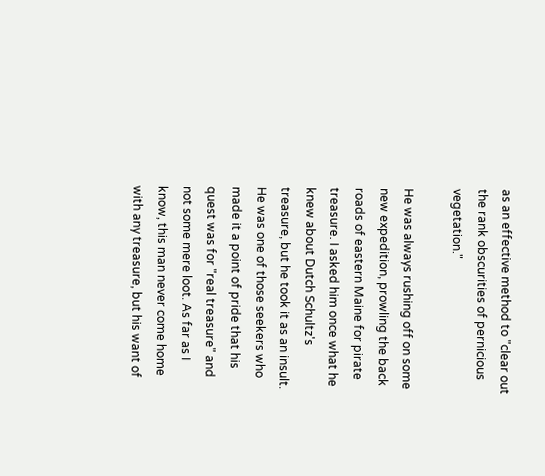as an effective method to "clear out the rank obscurities of pernicious vegetation."

He was always rushing off on some new expedition, prowling the back roads of eastern Maine for pirate treasure. I asked him once what he knew about Dutch Schultz's treasure, but he took it as an insult. He was one of those seekers who made it a point of pride that his quest was for "real treasure" and not some mere loot. As far as I know, this man never come home with any treasure, but his want of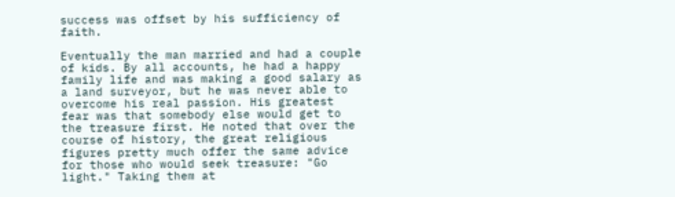success was offset by his sufficiency of faith.

Eventually the man married and had a couple of kids. By all accounts, he had a happy family life and was making a good salary as a land surveyor, but he was never able to overcome his real passion. His greatest fear was that somebody else would get to the treasure first. He noted that over the course of history, the great religious figures pretty much offer the same advice for those who would seek treasure: "Go light." Taking them at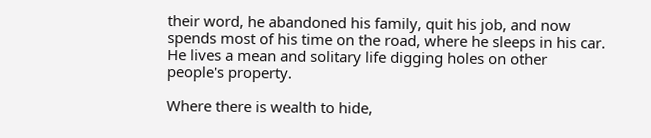their word, he abandoned his family, quit his job, and now spends most of his time on the road, where he sleeps in his car. He lives a mean and solitary life digging holes on other people's property.

Where there is wealth to hide,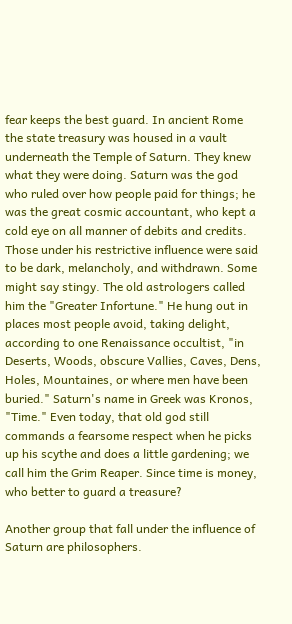fear keeps the best guard. In ancient Rome the state treasury was housed in a vault underneath the Temple of Saturn. They knew what they were doing. Saturn was the god who ruled over how people paid for things; he was the great cosmic accountant, who kept a cold eye on all manner of debits and credits. Those under his restrictive influence were said to be dark, melancholy, and withdrawn. Some might say stingy. The old astrologers called him the "Greater Infortune." He hung out in places most people avoid, taking delight, according to one Renaissance occultist, "in Deserts, Woods, obscure Vallies, Caves, Dens, Holes, Mountaines, or where men have been buried." Saturn's name in Greek was Kronos, "Time." Even today, that old god still commands a fearsome respect when he picks up his scythe and does a little gardening; we call him the Grim Reaper. Since time is money, who better to guard a treasure?

Another group that fall under the influence of Saturn are philosophers.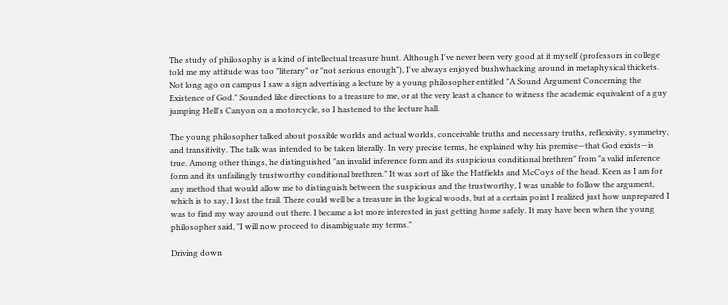The study of philosophy is a kind of intellectual treasure hunt. Although I've never been very good at it myself (professors in college told me my attitude was too "literary" or "not serious enough"), I've always enjoyed bushwhacking around in metaphysical thickets. Not long ago on campus I saw a sign advertising a lecture by a young philosopher entitled "A Sound Argument Concerning the Existence of God." Sounded like directions to a treasure to me, or at the very least a chance to witness the academic equivalent of a guy jumping Hell's Canyon on a motorcycle, so I hastened to the lecture hall.

The young philosopher talked about possible worlds and actual worlds, conceivable truths and necessary truths, reflexivity, symmetry, and transitivity. The talk was intended to be taken literally. In very precise terms, he explained why his premise—that God exists—is true. Among other things, he distinguished "an invalid inference form and its suspicious conditional brethren" from "a valid inference form and its unfailingly trustworthy conditional brethren." It was sort of like the Hatfields and McCoys of the head. Keen as I am for any method that would allow me to distinguish between the suspicious and the trustworthy, I was unable to follow the argument, which is to say, I lost the trail. There could well be a treasure in the logical woods, but at a certain point I realized just how unprepared I was to find my way around out there. I became a lot more interested in just getting home safely. It may have been when the young philosopher said, "I will now proceed to disambiguate my terms."

Driving down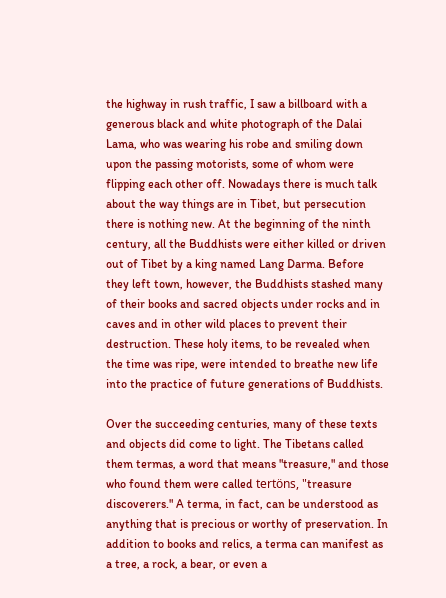the highway in rush traffic, I saw a billboard with a generous black and white photograph of the Dalai Lama, who was wearing his robe and smiling down upon the passing motorists, some of whom were flipping each other off. Nowadays there is much talk about the way things are in Tibet, but persecution there is nothing new. At the beginning of the ninth century, all the Buddhists were either killed or driven out of Tibet by a king named Lang Darma. Before they left town, however, the Buddhists stashed many of their books and sacred objects under rocks and in caves and in other wild places to prevent their destruction. These holy items, to be revealed when the time was ripe, were intended to breathe new life into the practice of future generations of Buddhists.

Over the succeeding centuries, many of these texts and objects did come to light. The Tibetans called them termas, a word that means "treasure," and those who found them were called tertöns, "treasure discoverers." A terma, in fact, can be understood as anything that is precious or worthy of preservation. In addition to books and relics, a terma can manifest as a tree, a rock, a bear, or even a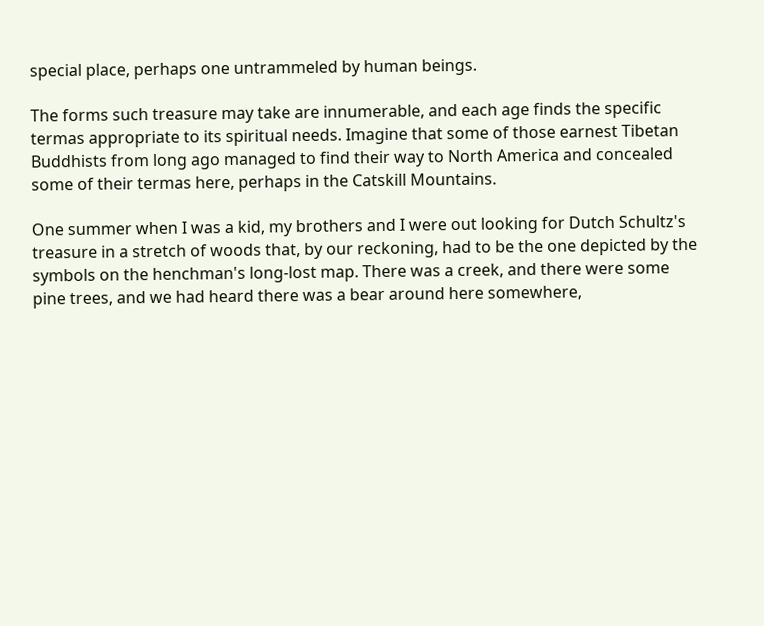special place, perhaps one untrammeled by human beings.

The forms such treasure may take are innumerable, and each age finds the specific termas appropriate to its spiritual needs. Imagine that some of those earnest Tibetan Buddhists from long ago managed to find their way to North America and concealed some of their termas here, perhaps in the Catskill Mountains.

One summer when I was a kid, my brothers and I were out looking for Dutch Schultz's treasure in a stretch of woods that, by our reckoning, had to be the one depicted by the symbols on the henchman's long-lost map. There was a creek, and there were some pine trees, and we had heard there was a bear around here somewhere,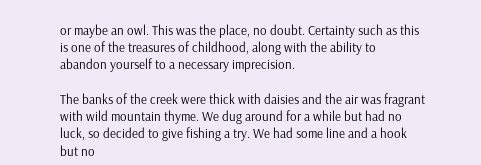or maybe an owl. This was the place, no doubt. Certainty such as this is one of the treasures of childhood, along with the ability to abandon yourself to a necessary imprecision.

The banks of the creek were thick with daisies and the air was fragrant with wild mountain thyme. We dug around for a while but had no luck, so decided to give fishing a try. We had some line and a hook but no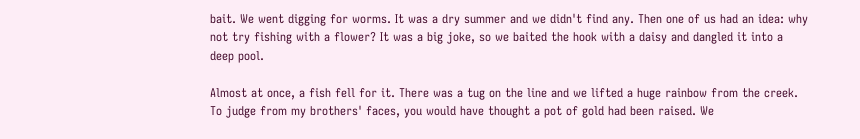bait. We went digging for worms. It was a dry summer and we didn't find any. Then one of us had an idea: why not try fishing with a flower? It was a big joke, so we baited the hook with a daisy and dangled it into a deep pool.

Almost at once, a fish fell for it. There was a tug on the line and we lifted a huge rainbow from the creek. To judge from my brothers' faces, you would have thought a pot of gold had been raised. We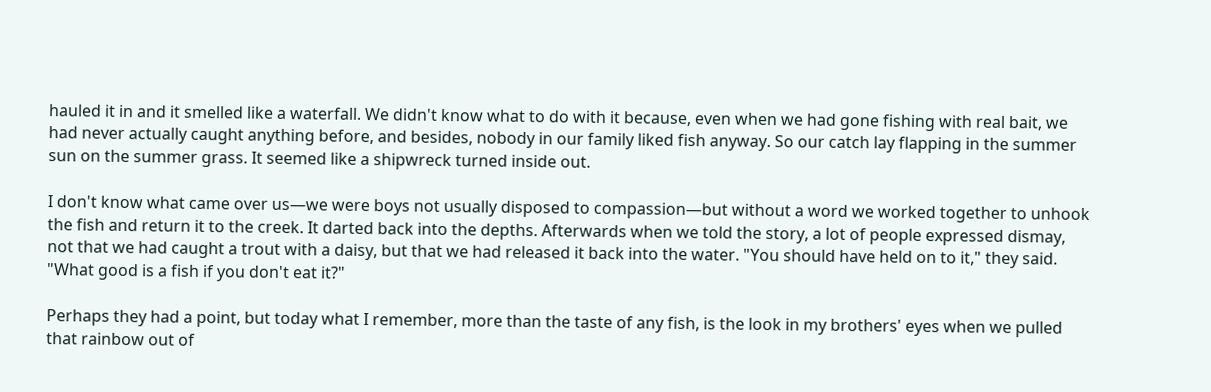hauled it in and it smelled like a waterfall. We didn't know what to do with it because, even when we had gone fishing with real bait, we had never actually caught anything before, and besides, nobody in our family liked fish anyway. So our catch lay flapping in the summer sun on the summer grass. It seemed like a shipwreck turned inside out.

I don't know what came over us—we were boys not usually disposed to compassion—but without a word we worked together to unhook the fish and return it to the creek. It darted back into the depths. Afterwards when we told the story, a lot of people expressed dismay, not that we had caught a trout with a daisy, but that we had released it back into the water. "You should have held on to it," they said. "What good is a fish if you don't eat it?"

Perhaps they had a point, but today what I remember, more than the taste of any fish, is the look in my brothers' eyes when we pulled that rainbow out of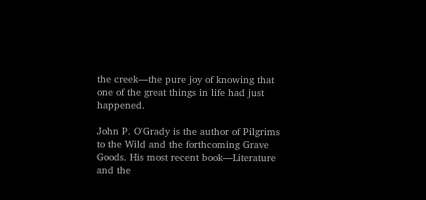the creek—the pure joy of knowing that one of the great things in life had just happened.

John P. O'Grady is the author of Pilgrims to the Wild and the forthcoming Grave Goods. His most recent book—Literature and the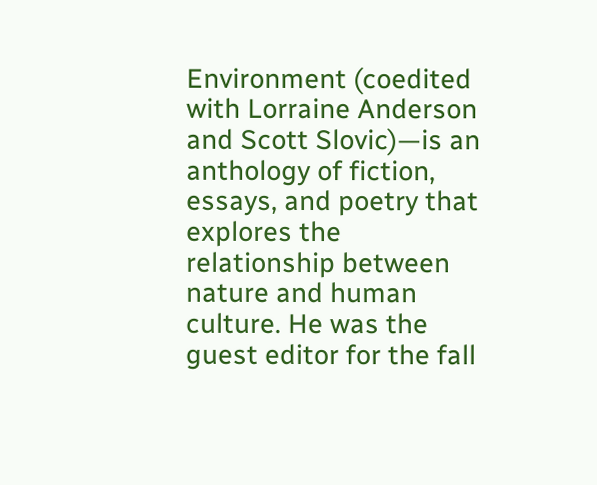Environment (coedited with Lorraine Anderson and Scott Slovic)—is an anthology of fiction, essays, and poetry that explores the relationship between nature and human culture. He was the guest editor for the fall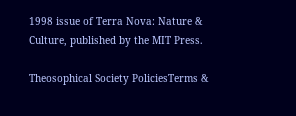1998 issue of Terra Nova: Nature & Culture, published by the MIT Press.

Theosophical Society PoliciesTerms &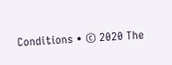Conditions • © 2020 The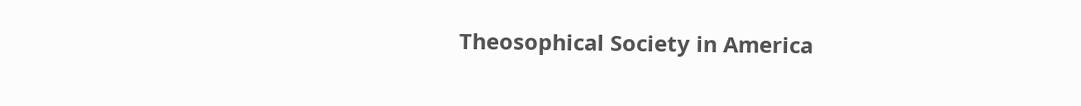Theosophical Society in America